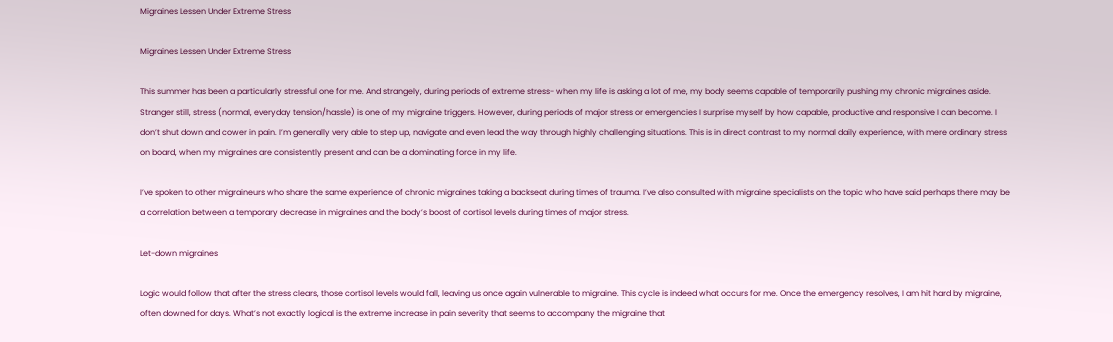Migraines Lessen Under Extreme Stress

Migraines Lessen Under Extreme Stress

This summer has been a particularly stressful one for me. And strangely, during periods of extreme stress- when my life is asking a lot of me, my body seems capable of temporarily pushing my chronic migraines aside. Stranger still, stress (normal, everyday tension/hassle) is one of my migraine triggers. However, during periods of major stress or emergencies I surprise myself by how capable, productive and responsive I can become. I don’t shut down and cower in pain. I’m generally very able to step up, navigate and even lead the way through highly challenging situations. This is in direct contrast to my normal daily experience, with mere ordinary stress on board, when my migraines are consistently present and can be a dominating force in my life.

I’ve spoken to other migraineurs who share the same experience of chronic migraines taking a backseat during times of trauma. I’ve also consulted with migraine specialists on the topic who have said perhaps there may be a correlation between a temporary decrease in migraines and the body’s boost of cortisol levels during times of major stress.

Let-down migraines

Logic would follow that after the stress clears, those cortisol levels would fall, leaving us once again vulnerable to migraine. This cycle is indeed what occurs for me. Once the emergency resolves, I am hit hard by migraine, often downed for days. What’s not exactly logical is the extreme increase in pain severity that seems to accompany the migraine that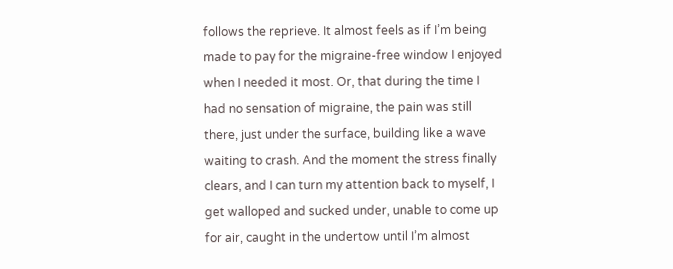follows the reprieve. It almost feels as if I’m being made to pay for the migraine-free window I enjoyed when I needed it most. Or, that during the time I had no sensation of migraine, the pain was still there, just under the surface, building like a wave waiting to crash. And the moment the stress finally clears, and I can turn my attention back to myself, I get walloped and sucked under, unable to come up for air, caught in the undertow until I’m almost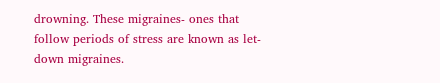drowning. These migraines- ones that follow periods of stress are known as let-down migraines.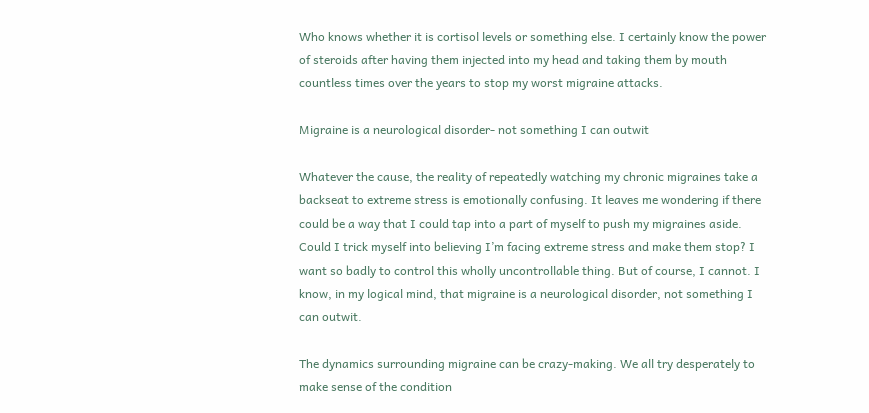Who knows whether it is cortisol levels or something else. I certainly know the power of steroids after having them injected into my head and taking them by mouth countless times over the years to stop my worst migraine attacks.

Migraine is a neurological disorder- not something I can outwit

Whatever the cause, the reality of repeatedly watching my chronic migraines take a backseat to extreme stress is emotionally confusing. It leaves me wondering if there could be a way that I could tap into a part of myself to push my migraines aside. Could I trick myself into believing I’m facing extreme stress and make them stop? I want so badly to control this wholly uncontrollable thing. But of course, I cannot. I know, in my logical mind, that migraine is a neurological disorder, not something I can outwit.

The dynamics surrounding migraine can be crazy-making. We all try desperately to make sense of the condition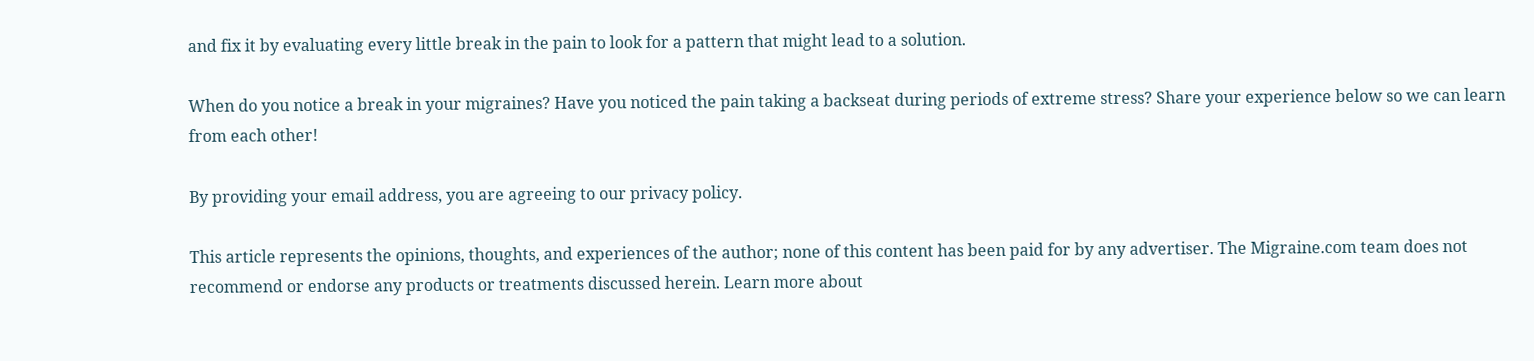and fix it by evaluating every little break in the pain to look for a pattern that might lead to a solution.

When do you notice a break in your migraines? Have you noticed the pain taking a backseat during periods of extreme stress? Share your experience below so we can learn from each other!

By providing your email address, you are agreeing to our privacy policy.

This article represents the opinions, thoughts, and experiences of the author; none of this content has been paid for by any advertiser. The Migraine.com team does not recommend or endorse any products or treatments discussed herein. Learn more about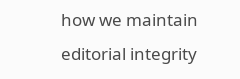how we maintain editorial integrity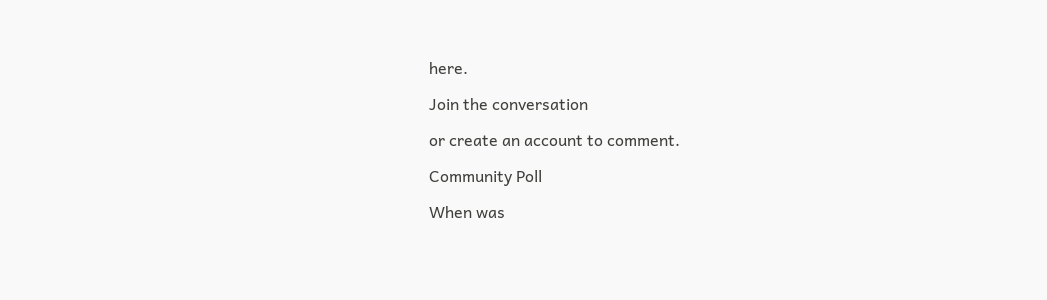here.

Join the conversation

or create an account to comment.

Community Poll

When was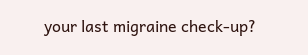your last migraine check-up?